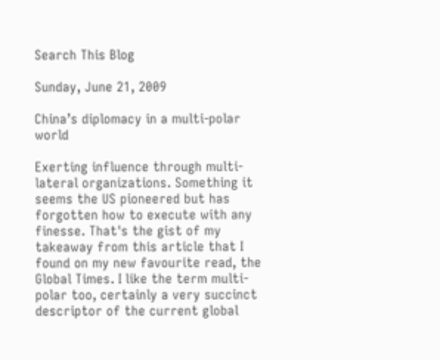Search This Blog

Sunday, June 21, 2009

China’s diplomacy in a multi-polar world

Exerting influence through multi-lateral organizations. Something it seems the US pioneered but has forgotten how to execute with any finesse. That's the gist of my takeaway from this article that I found on my new favourite read, the Global Times. I like the term multi-polar too, certainly a very succinct descriptor of the current global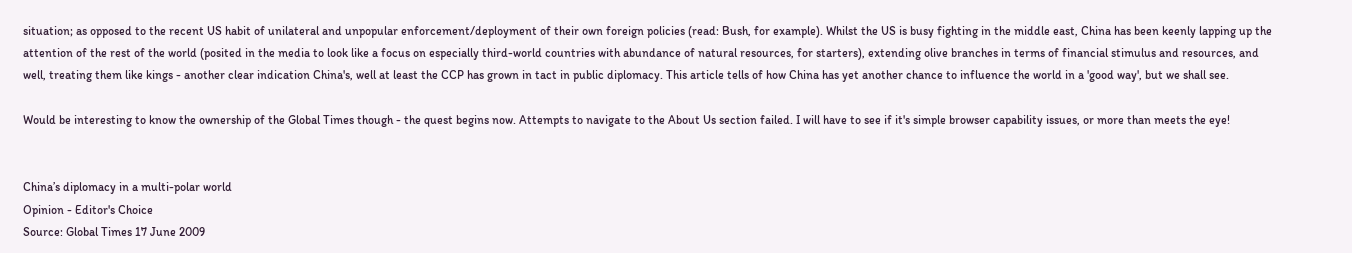situation; as opposed to the recent US habit of unilateral and unpopular enforcement/deployment of their own foreign policies (read: Bush, for example). Whilst the US is busy fighting in the middle east, China has been keenly lapping up the attention of the rest of the world (posited in the media to look like a focus on especially third-world countries with abundance of natural resources, for starters), extending olive branches in terms of financial stimulus and resources, and well, treating them like kings - another clear indication China's, well at least the CCP has grown in tact in public diplomacy. This article tells of how China has yet another chance to influence the world in a 'good way', but we shall see.

Would be interesting to know the ownership of the Global Times though - the quest begins now. Attempts to navigate to the About Us section failed. I will have to see if it's simple browser capability issues, or more than meets the eye!


China’s diplomacy in a multi-polar world
Opinion - Editor's Choice
Source: Global Times 17 June 2009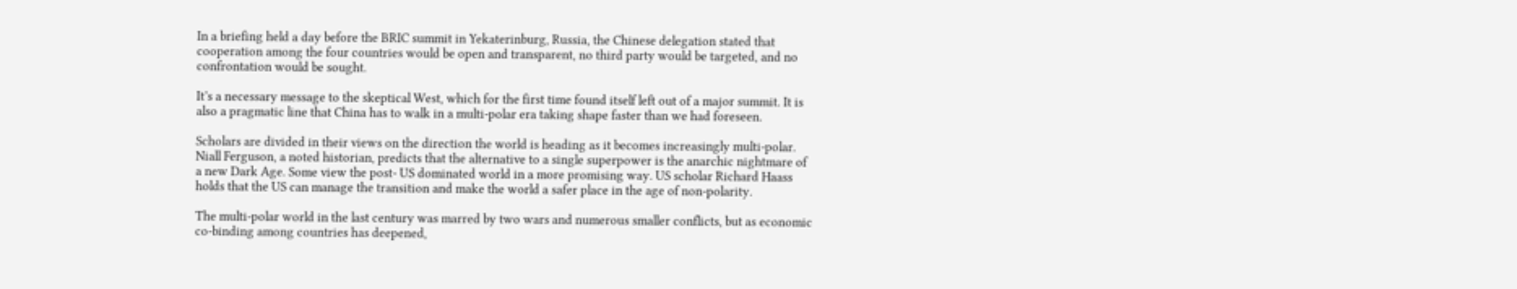In a briefing held a day before the BRIC summit in Yekaterinburg, Russia, the Chinese delegation stated that cooperation among the four countries would be open and transparent, no third party would be targeted, and no confrontation would be sought.

It’s a necessary message to the skeptical West, which for the first time found itself left out of a major summit. It is also a pragmatic line that China has to walk in a multi-polar era taking shape faster than we had foreseen.

Scholars are divided in their views on the direction the world is heading as it becomes increasingly multi-polar. Niall Ferguson, a noted historian, predicts that the alternative to a single superpower is the anarchic nightmare of a new Dark Age. Some view the post- US dominated world in a more promising way. US scholar Richard Haass holds that the US can manage the transition and make the world a safer place in the age of non-polarity.

The multi-polar world in the last century was marred by two wars and numerous smaller conflicts, but as economic co-binding among countries has deepened,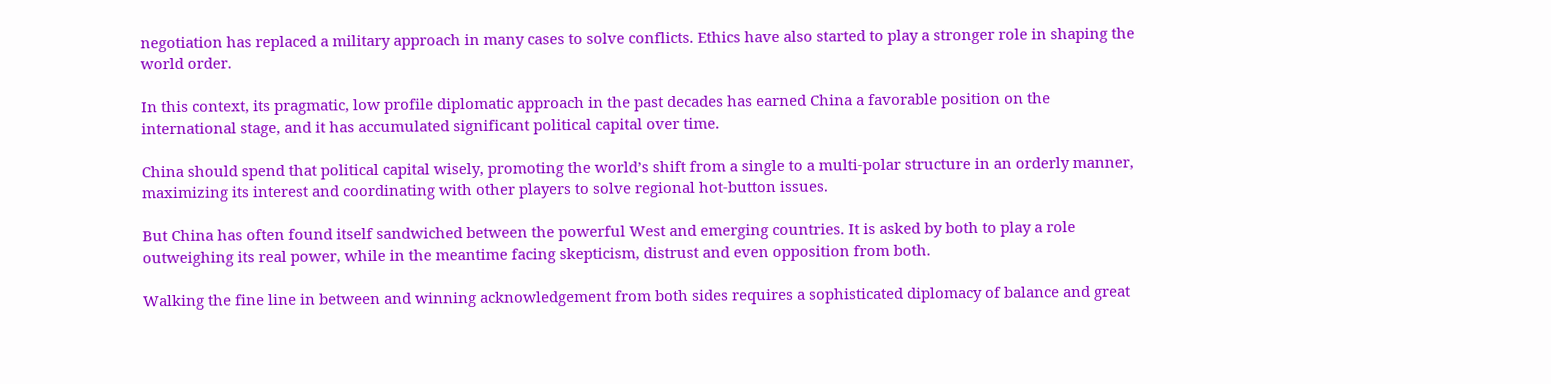negotiation has replaced a military approach in many cases to solve conflicts. Ethics have also started to play a stronger role in shaping the world order.

In this context, its pragmatic, low profile diplomatic approach in the past decades has earned China a favorable position on the international stage, and it has accumulated significant political capital over time.

China should spend that political capital wisely, promoting the world’s shift from a single to a multi-polar structure in an orderly manner, maximizing its interest and coordinating with other players to solve regional hot-button issues.

But China has often found itself sandwiched between the powerful West and emerging countries. It is asked by both to play a role outweighing its real power, while in the meantime facing skepticism, distrust and even opposition from both.

Walking the fine line in between and winning acknowledgement from both sides requires a sophisticated diplomacy of balance and great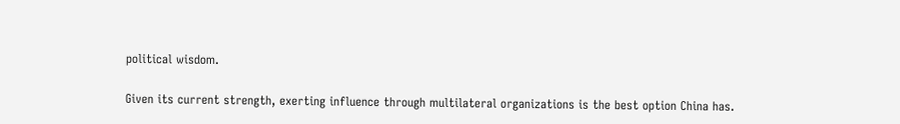political wisdom.

Given its current strength, exerting influence through multilateral organizations is the best option China has.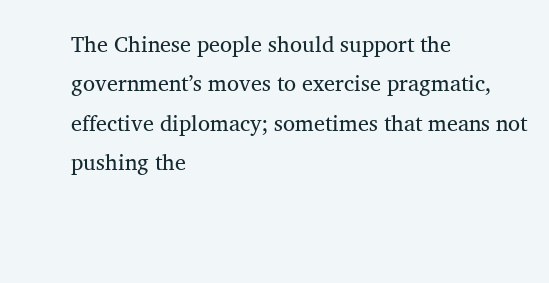The Chinese people should support the government’s moves to exercise pragmatic, effective diplomacy; sometimes that means not pushing the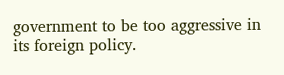government to be too aggressive in its foreign policy.